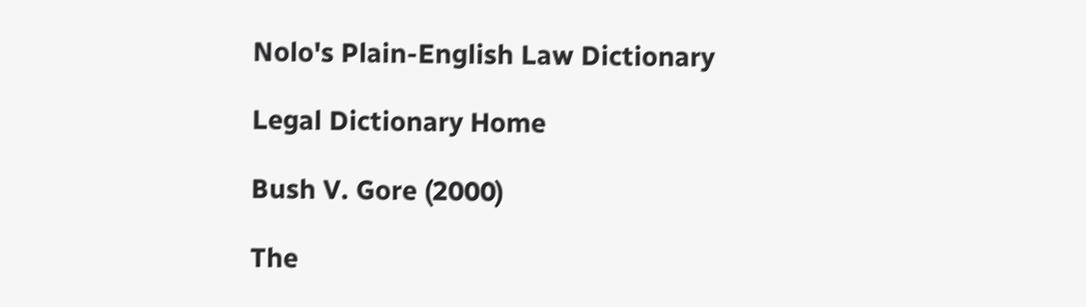Nolo's Plain-English Law Dictionary

Legal Dictionary Home

Bush V. Gore (2000)

The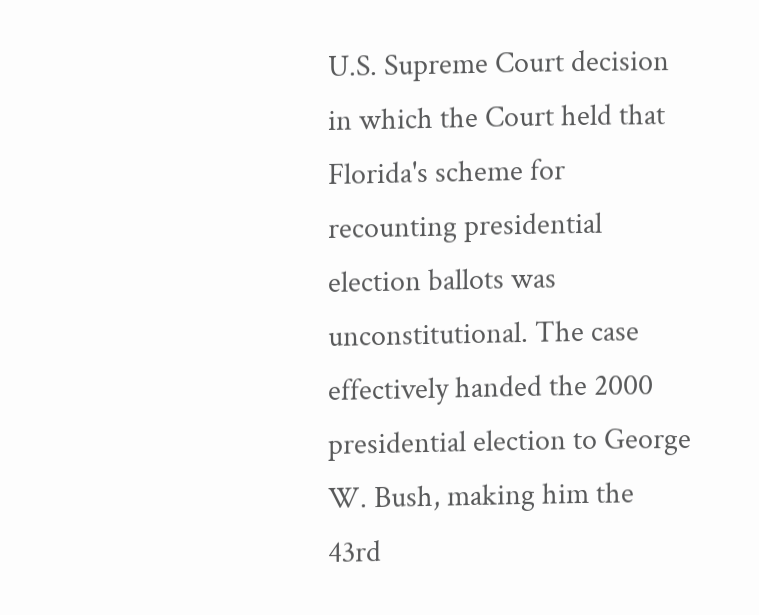U.S. Supreme Court decision in which the Court held that Florida's scheme for recounting presidential election ballots was unconstitutional. The case effectively handed the 2000 presidential election to George W. Bush, making him the 43rd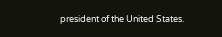president of the United States.